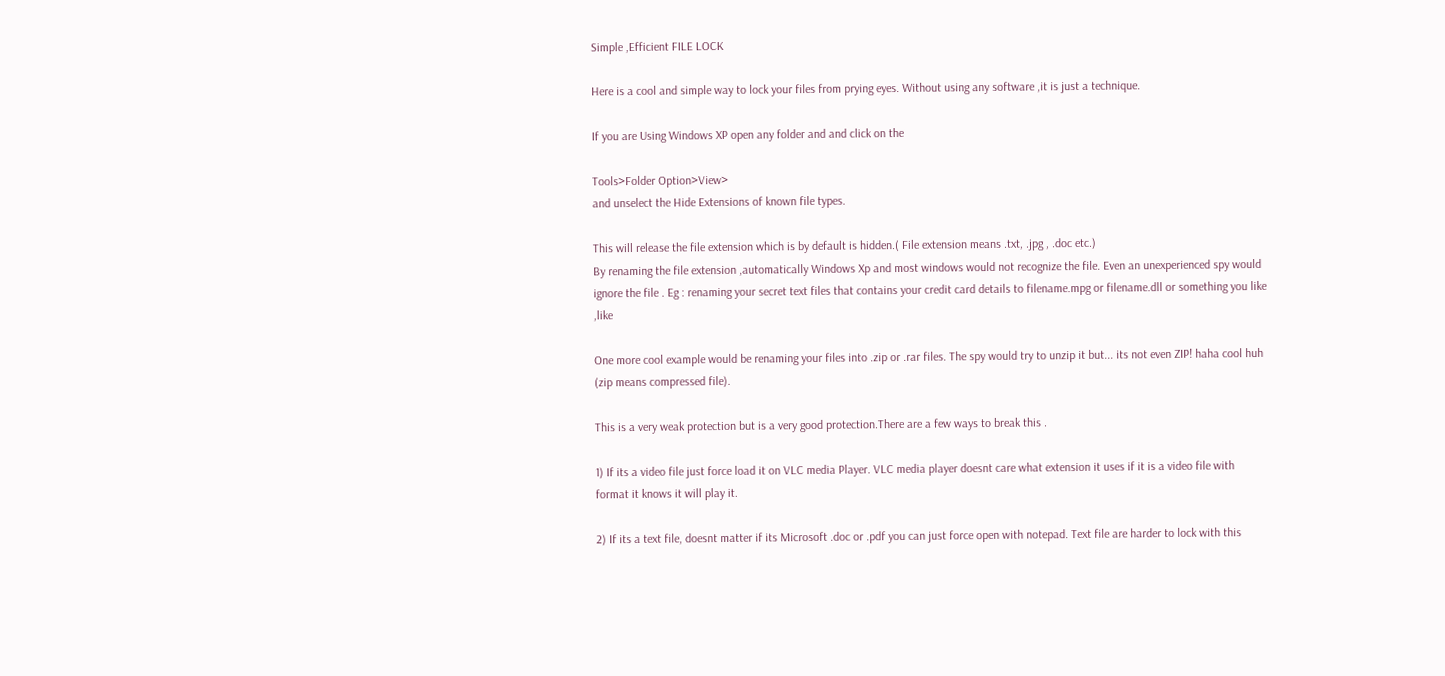Simple ,Efficient FILE LOCK

Here is a cool and simple way to lock your files from prying eyes. Without using any software ,it is just a technique.

If you are Using Windows XP open any folder and and click on the

Tools>Folder Option>View>
and unselect the Hide Extensions of known file types.

This will release the file extension which is by default is hidden.( File extension means .txt, .jpg , .doc etc.)
By renaming the file extension ,automatically Windows Xp and most windows would not recognize the file. Even an unexperienced spy would ignore the file . Eg : renaming your secret text files that contains your credit card details to filename.mpg or filename.dll or something you like ,like

One more cool example would be renaming your files into .zip or .rar files. The spy would try to unzip it but... its not even ZIP! haha cool huh (zip means compressed file).

This is a very weak protection but is a very good protection.There are a few ways to break this .

1) If its a video file just force load it on VLC media Player. VLC media player doesnt care what extension it uses if it is a video file with format it knows it will play it.

2) If its a text file, doesnt matter if its Microsoft .doc or .pdf you can just force open with notepad. Text file are harder to lock with this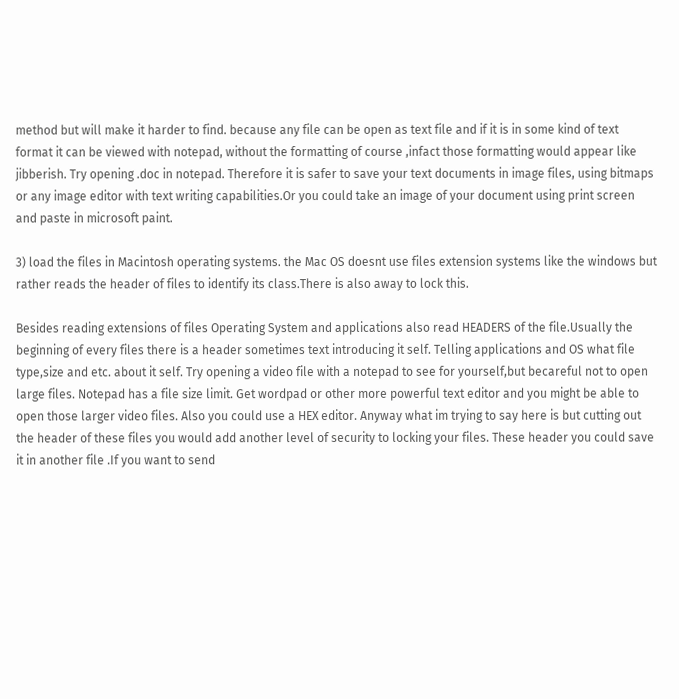method but will make it harder to find. because any file can be open as text file and if it is in some kind of text format it can be viewed with notepad, without the formatting of course ,infact those formatting would appear like jibberish. Try opening .doc in notepad. Therefore it is safer to save your text documents in image files, using bitmaps or any image editor with text writing capabilities.Or you could take an image of your document using print screen and paste in microsoft paint.

3) load the files in Macintosh operating systems. the Mac OS doesnt use files extension systems like the windows but rather reads the header of files to identify its class.There is also away to lock this.

Besides reading extensions of files Operating System and applications also read HEADERS of the file.Usually the beginning of every files there is a header sometimes text introducing it self. Telling applications and OS what file type,size and etc. about it self. Try opening a video file with a notepad to see for yourself,but becareful not to open large files. Notepad has a file size limit. Get wordpad or other more powerful text editor and you might be able to open those larger video files. Also you could use a HEX editor. Anyway what im trying to say here is but cutting out the header of these files you would add another level of security to locking your files. These header you could save it in another file .If you want to send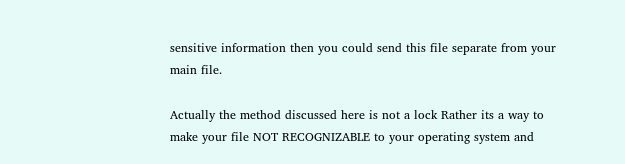sensitive information then you could send this file separate from your main file.

Actually the method discussed here is not a lock Rather its a way to make your file NOT RECOGNIZABLE to your operating system and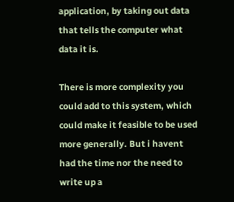application, by taking out data that tells the computer what data it is.

There is more complexity you could add to this system, which could make it feasible to be used more generally. But i havent had the time nor the need to write up a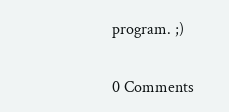program. ;)

0 Comments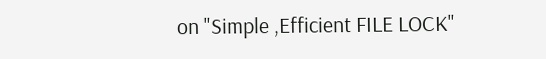on "Simple ,Efficient FILE LOCK"